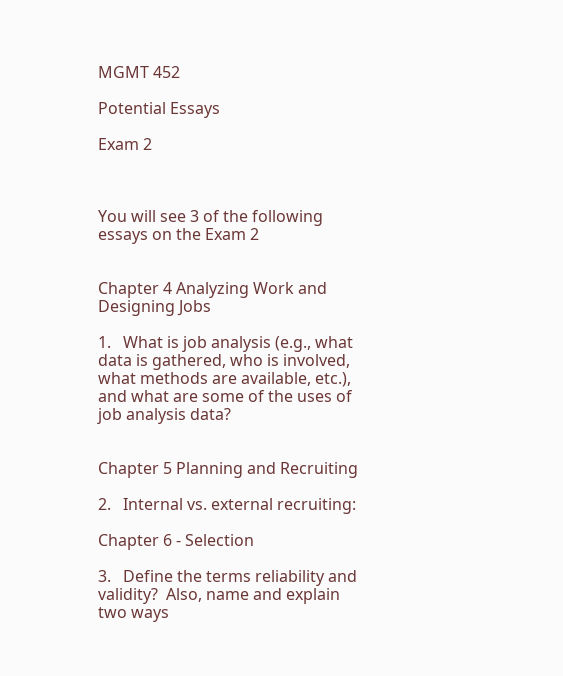MGMT 452

Potential Essays

Exam 2



You will see 3 of the following essays on the Exam 2


Chapter 4 Analyzing Work and Designing Jobs

1.   What is job analysis (e.g., what data is gathered, who is involved, what methods are available, etc.), and what are some of the uses of job analysis data?


Chapter 5 Planning and Recruiting

2.   Internal vs. external recruiting:

Chapter 6 - Selection

3.   Define the terms reliability and validity?  Also, name and explain two ways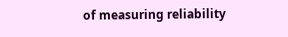of measuring reliability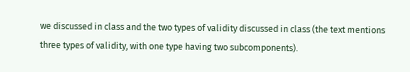we discussed in class and the two types of validity discussed in class (the text mentions three types of validity, with one type having two subcomponents).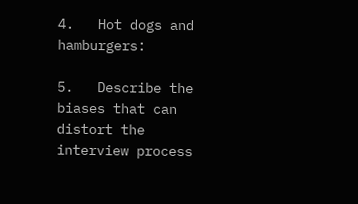4.   Hot dogs and hamburgers:

5.   Describe the biases that can distort the interview process